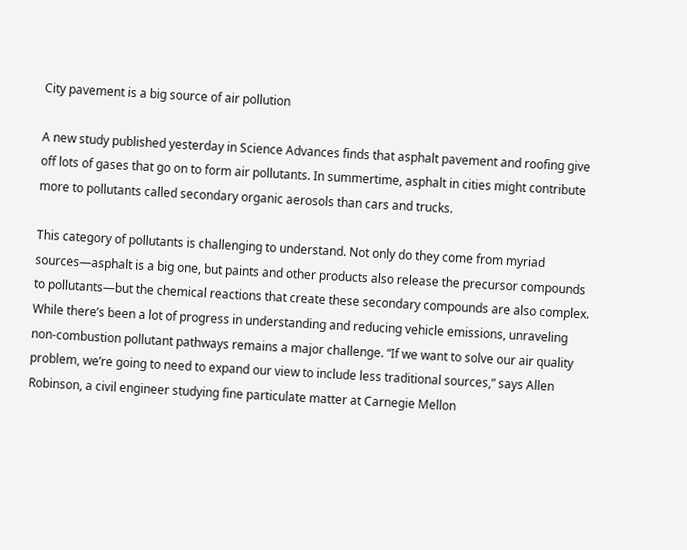City pavement is a big source of air pollution

A new study published yesterday in Science Advances finds that asphalt pavement and roofing give off lots of gases that go on to form air pollutants. In summertime, asphalt in cities might contribute more to pollutants called secondary organic aerosols than cars and trucks.

This category of pollutants is challenging to understand. Not only do they come from myriad sources—asphalt is a big one, but paints and other products also release the precursor compounds to pollutants—but the chemical reactions that create these secondary compounds are also complex. While there’s been a lot of progress in understanding and reducing vehicle emissions, unraveling non-combustion pollutant pathways remains a major challenge. “If we want to solve our air quality problem, we’re going to need to expand our view to include less traditional sources,” says Allen Robinson, a civil engineer studying fine particulate matter at Carnegie Mellon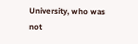University, who was not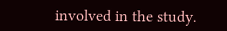involved in the study.